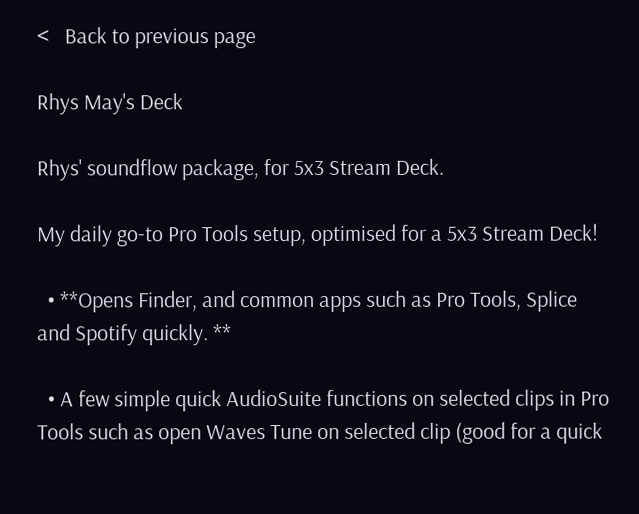<   Back to previous page

Rhys May's Deck

Rhys' soundflow package, for 5x3 Stream Deck.

My daily go-to Pro Tools setup, optimised for a 5x3 Stream Deck!

  • **Opens Finder, and common apps such as Pro Tools, Splice and Spotify quickly. **

  • A few simple quick AudioSuite functions on selected clips in Pro Tools such as open Waves Tune on selected clip (good for a quick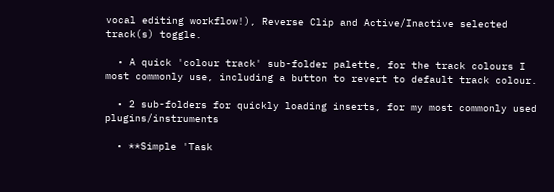vocal editing workflow!), Reverse Clip and Active/Inactive selected track(s) toggle.

  • A quick 'colour track' sub-folder palette, for the track colours I most commonly use, including a button to revert to default track colour.

  • 2 sub-folders for quickly loading inserts, for my most commonly used plugins/instruments

  • **Simple 'Task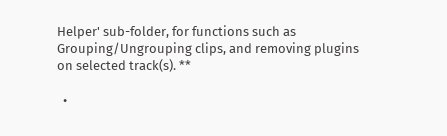Helper' sub-folder, for functions such as Grouping/Ungrouping clips, and removing plugins on selected track(s). **

  •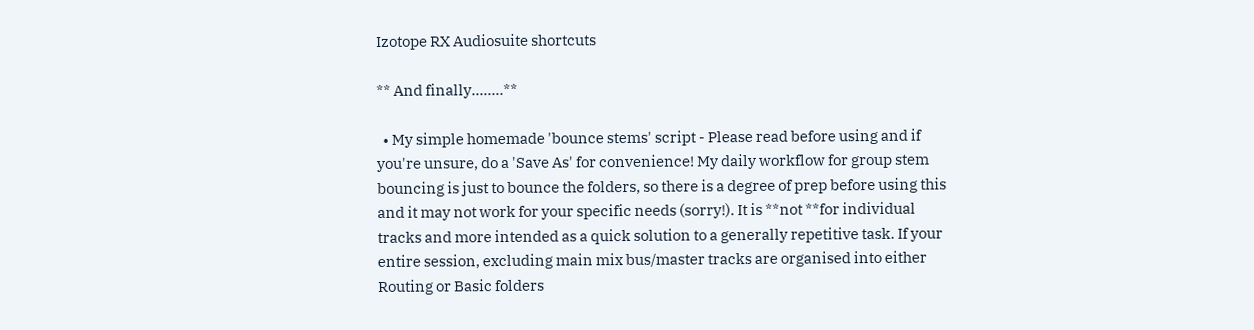Izotope RX Audiosuite shortcuts

** And finally........**

  • My simple homemade 'bounce stems' script - Please read before using and if you're unsure, do a 'Save As' for convenience! My daily workflow for group stem bouncing is just to bounce the folders, so there is a degree of prep before using this and it may not work for your specific needs (sorry!). It is **not **for individual tracks and more intended as a quick solution to a generally repetitive task. If your entire session, excluding main mix bus/master tracks are organised into either Routing or Basic folders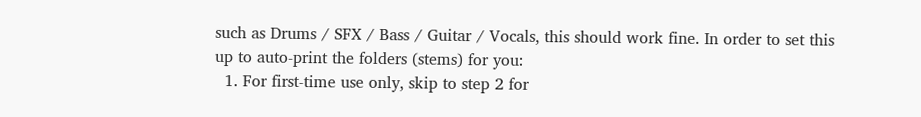such as Drums / SFX / Bass / Guitar / Vocals, this should work fine. In order to set this up to auto-print the folders (stems) for you:
  1. For first-time use only, skip to step 2 for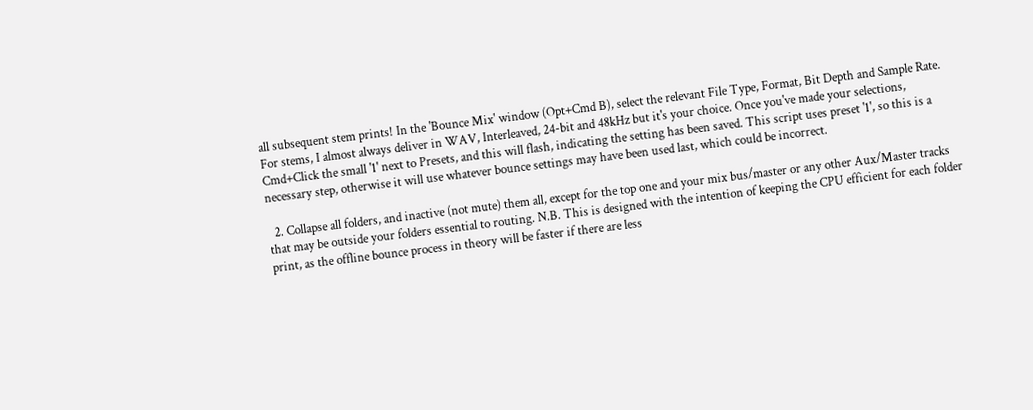all subsequent stem prints! In the 'Bounce Mix' window (Opt+Cmd B), select the relevant File Type, Format, Bit Depth and Sample Rate. For stems, I almost always deliver in WAV, Interleaved, 24-bit and 48kHz but it's your choice. Once you've made your selections, Cmd+Click the small '1' next to Presets, and this will flash, indicating the setting has been saved. This script uses preset '1', so this is a necessary step, otherwise it will use whatever bounce settings may have been used last, which could be incorrect.

  2. Collapse all folders, and inactive (not mute) them all, except for the top one and your mix bus/master or any other Aux/Master tracks that may be outside your folders essential to routing. N.B. This is designed with the intention of keeping the CPU efficient for each folder print, as the offline bounce process in theory will be faster if there are less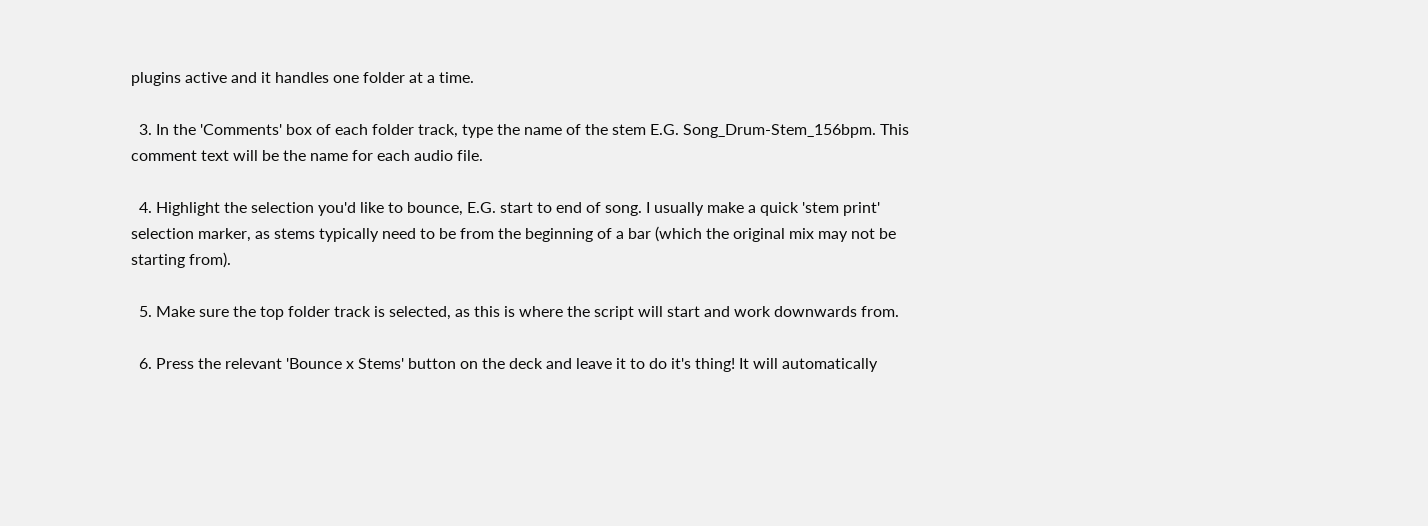plugins active and it handles one folder at a time.

  3. In the 'Comments' box of each folder track, type the name of the stem E.G. Song_Drum-Stem_156bpm. This comment text will be the name for each audio file.

  4. Highlight the selection you'd like to bounce, E.G. start to end of song. I usually make a quick 'stem print' selection marker, as stems typically need to be from the beginning of a bar (which the original mix may not be starting from).

  5. Make sure the top folder track is selected, as this is where the script will start and work downwards from.

  6. Press the relevant 'Bounce x Stems' button on the deck and leave it to do it's thing! It will automatically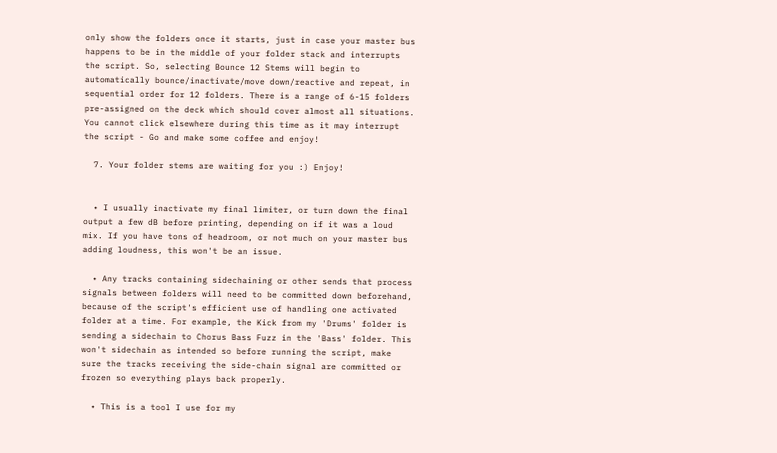only show the folders once it starts, just in case your master bus happens to be in the middle of your folder stack and interrupts the script. So, selecting Bounce 12 Stems will begin to automatically bounce/inactivate/move down/reactive and repeat, in sequential order for 12 folders. There is a range of 6-15 folders pre-assigned on the deck which should cover almost all situations. You cannot click elsewhere during this time as it may interrupt the script - Go and make some coffee and enjoy!

  7. Your folder stems are waiting for you :) Enjoy!


  • I usually inactivate my final limiter, or turn down the final output a few dB before printing, depending on if it was a loud mix. If you have tons of headroom, or not much on your master bus adding loudness, this won't be an issue.

  • Any tracks containing sidechaining or other sends that process signals between folders will need to be committed down beforehand, because of the script's efficient use of handling one activated folder at a time. For example, the Kick from my 'Drums' folder is sending a sidechain to Chorus Bass Fuzz in the 'Bass' folder. This won't sidechain as intended so before running the script, make sure the tracks receiving the side-chain signal are committed or frozen so everything plays back properly.

  • This is a tool I use for my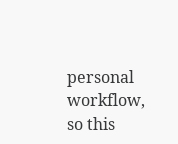personal workflow, so this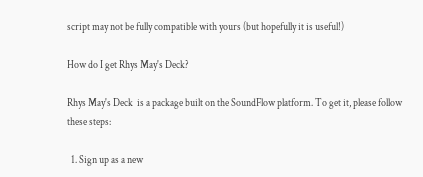script may not be fully compatible with yours (but hopefully it is useful!)

How do I get Rhys May's Deck?

Rhys May's Deck  is a package built on the SoundFlow platform. To get it, please follow these steps:

  1. Sign up as a new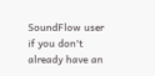SoundFlow user if you don't already have an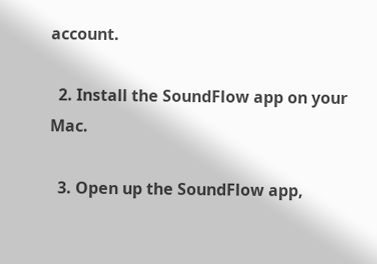account.

  2. Install the SoundFlow app on your Mac.

  3. Open up the SoundFlow app,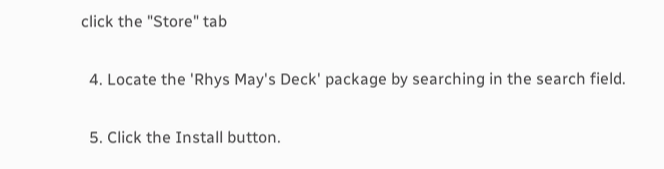click the "Store" tab

  4. Locate the 'Rhys May's Deck' package by searching in the search field.

  5. Click the Install button.